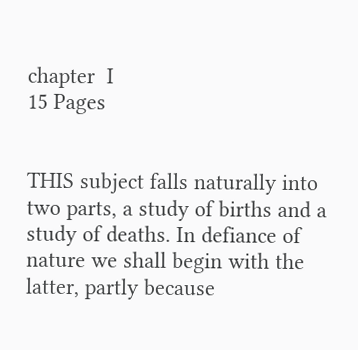chapter  I
15 Pages


THIS subject falls naturally into two parts, a study of births and a study of deaths. In defiance of nature we shall begin with the latter, partly because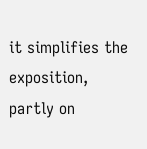it simplifies the exposition, partly on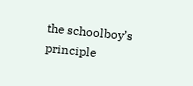the schoolboy’s principle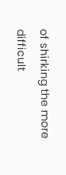of shirking the more difficult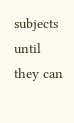subjects until they can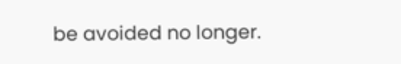be avoided no longer.